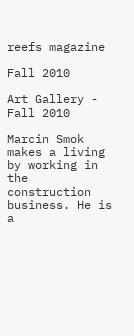reefs magazine

Fall 2010

Art Gallery - Fall 2010

Marcin Smok makes a living by working in the construction business. He is a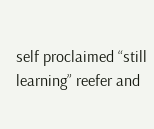self proclaimed “still learning” reefer and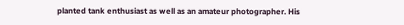planted tank enthusiast as well as an amateur photographer. His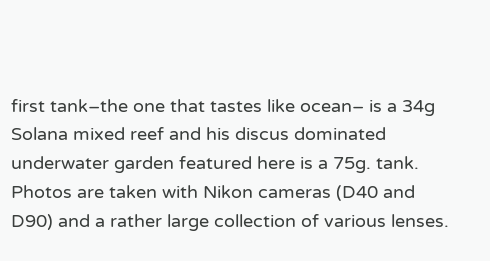first tank–the one that tastes like ocean– is a 34g Solana mixed reef and his discus dominated underwater garden featured here is a 75g. tank. Photos are taken with Nikon cameras (D40 and D90) and a rather large collection of various lenses.